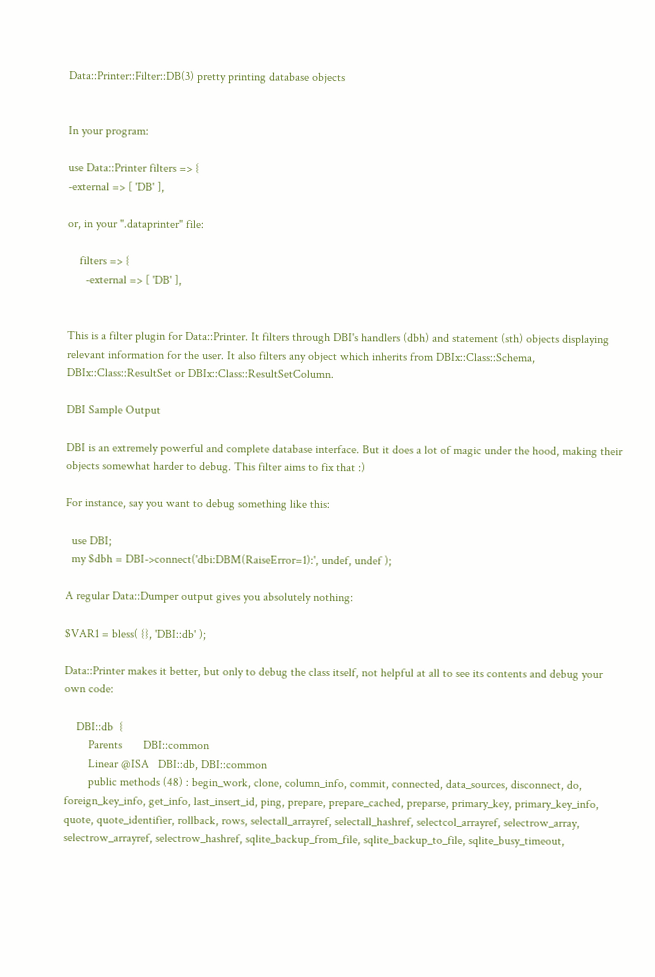Data::Printer::Filter::DB(3) pretty printing database objects


In your program:

use Data::Printer filters => {
-external => [ 'DB' ],

or, in your ".dataprinter" file:

    filters => {
      -external => [ 'DB' ],


This is a filter plugin for Data::Printer. It filters through DBI's handlers (dbh) and statement (sth) objects displaying relevant information for the user. It also filters any object which inherits from DBIx::Class::Schema, DBIx::Class::ResultSet or DBIx::Class::ResultSetColumn.

DBI Sample Output

DBI is an extremely powerful and complete database interface. But it does a lot of magic under the hood, making their objects somewhat harder to debug. This filter aims to fix that :)

For instance, say you want to debug something like this:

  use DBI;
  my $dbh = DBI->connect('dbi:DBM(RaiseError=1):', undef, undef );

A regular Data::Dumper output gives you absolutely nothing:

$VAR1 = bless( {}, 'DBI::db' );

Data::Printer makes it better, but only to debug the class itself, not helpful at all to see its contents and debug your own code:

    DBI::db  {
        Parents       DBI::common
        Linear @ISA   DBI::db, DBI::common
        public methods (48) : begin_work, clone, column_info, commit, connected, data_sources, disconnect, do, foreign_key_info, get_info, last_insert_id, ping, prepare, prepare_cached, preparse, primary_key, primary_key_info, quote, quote_identifier, rollback, rows, selectall_arrayref, selectall_hashref, selectcol_arrayref, selectrow_array, selectrow_arrayref, selectrow_hashref, sqlite_backup_from_file, sqlite_backup_to_file, sqlite_busy_timeout,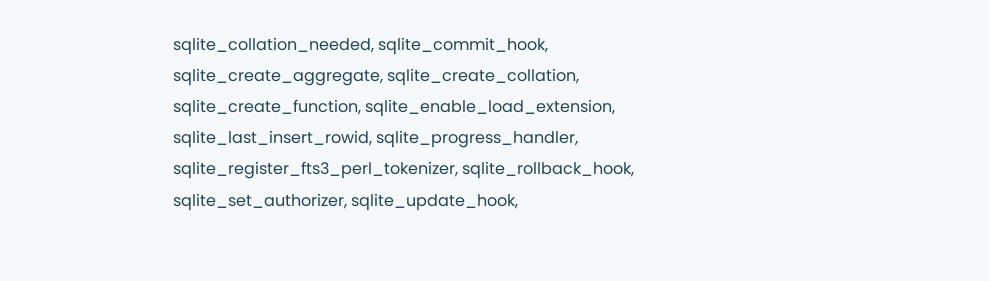sqlite_collation_needed, sqlite_commit_hook, sqlite_create_aggregate, sqlite_create_collation, sqlite_create_function, sqlite_enable_load_extension, sqlite_last_insert_rowid, sqlite_progress_handler, sqlite_register_fts3_perl_tokenizer, sqlite_rollback_hook, sqlite_set_authorizer, sqlite_update_hook,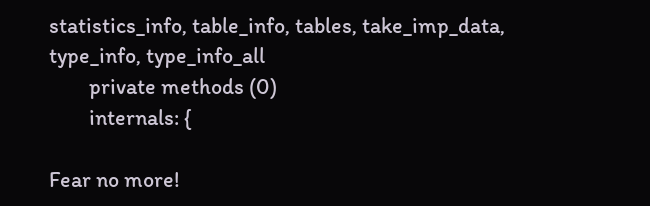statistics_info, table_info, tables, take_imp_data, type_info, type_info_all
        private methods (0)
        internals: {

Fear no more!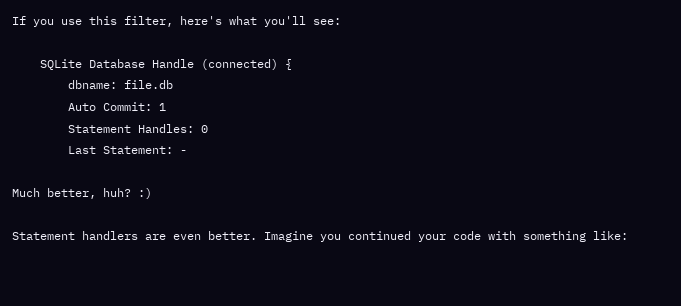If you use this filter, here's what you'll see:

    SQLite Database Handle (connected) {
        dbname: file.db
        Auto Commit: 1
        Statement Handles: 0
        Last Statement: -

Much better, huh? :)

Statement handlers are even better. Imagine you continued your code with something like: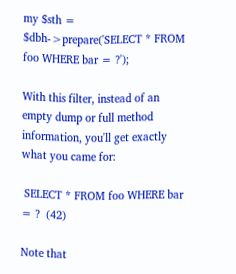my $sth = $dbh->prepare('SELECT * FROM foo WHERE bar = ?');

With this filter, instead of an empty dump or full method information, you'll get exactly what you came for:

 SELECT * FROM foo WHERE bar = ?  (42)

Note that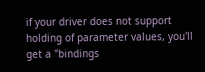if your driver does not support holding of parameter values, you'll get a "bindings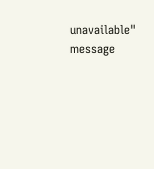unavailable" message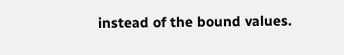instead of the bound values.